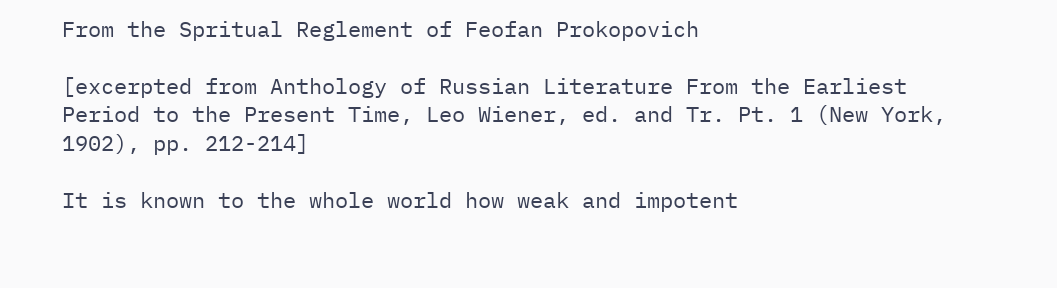From the Spritual Reglement of Feofan Prokopovich

[excerpted from Anthology of Russian Literature From the Earliest Period to the Present Time, Leo Wiener, ed. and Tr. Pt. 1 (New York, 1902), pp. 212-214]

It is known to the whole world how weak and impotent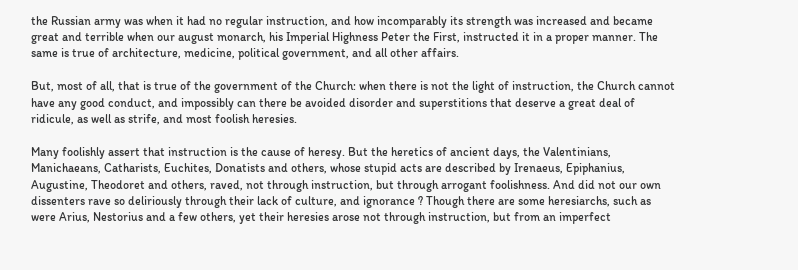the Russian army was when it had no regular instruction, and how incomparably its strength was increased and became great and terrible when our august monarch, his Imperial Highness Peter the First, instructed it in a proper manner. The same is true of architecture, medicine, political government, and all other affairs.

But, most of all, that is true of the government of the Church: when there is not the light of instruction, the Church cannot have any good conduct, and impossibly can there be avoided disorder and superstitions that deserve a great deal of ridicule, as well as strife, and most foolish heresies.

Many foolishly assert that instruction is the cause of heresy. But the heretics of ancient days, the Valentinians, Manichaeans, Catharists, Euchites, Donatists and others, whose stupid acts are described by Irenaeus, Epiphanius, Augustine, Theodoret and others, raved, not through instruction, but through arrogant foolishness. And did not our own dissenters rave so deliriously through their lack of culture, and ignorance ? Though there are some heresiarchs, such as were Arius, Nestorius and a few others, yet their heresies arose not through instruction, but from an imperfect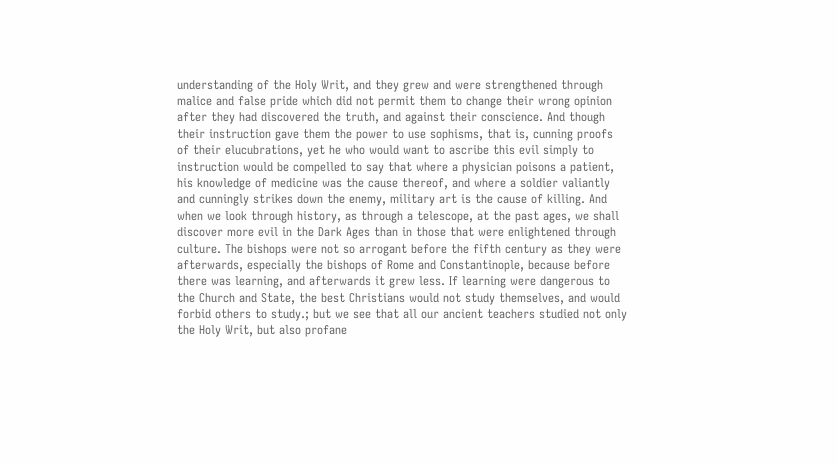understanding of the Holy Writ, and they grew and were strengthened through malice and false pride which did not permit them to change their wrong opinion after they had discovered the truth, and against their conscience. And though their instruction gave them the power to use sophisms, that is, cunning proofs of their elucubrations, yet he who would want to ascribe this evil simply to instruction would be compelled to say that where a physician poisons a patient, his knowledge of medicine was the cause thereof, and where a soldier valiantly and cunningly strikes down the enemy, military art is the cause of killing. And when we look through history, as through a telescope, at the past ages, we shall discover more evil in the Dark Ages than in those that were enlightened through culture. The bishops were not so arrogant before the fifth century as they were afterwards, especially the bishops of Rome and Constantinople, because before there was learning, and afterwards it grew less. If learning were dangerous to the Church and State, the best Christians would not study themselves, and would forbid others to study.; but we see that all our ancient teachers studied not only the Holy Writ, but also profane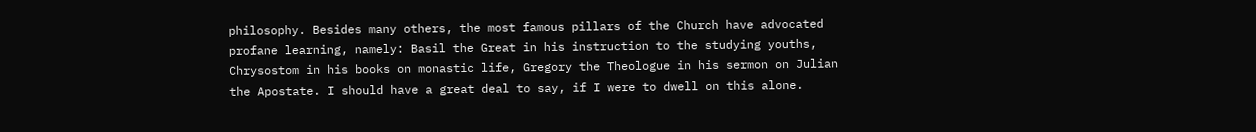philosophy. Besides many others, the most famous pillars of the Church have advocated profane learning, namely: Basil the Great in his instruction to the studying youths, Chrysostom in his books on monastic life, Gregory the Theologue in his sermon on Julian the Apostate. I should have a great deal to say, if I were to dwell on this alone.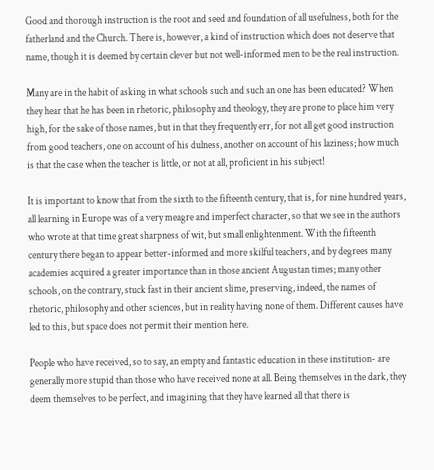Good and thorough instruction is the root and seed and foundation of all usefulness, both for the fatherland and the Church. There is, however, a kind of instruction which does not deserve that name, though it is deemed by certain clever but not well-informed men to be the real instruction.

Many are in the habit of asking in what schools such and such an one has been educated? When they hear that he has been in rhetoric, philosophy and theology, they are prone to place him very high, for the sake of those names, but in that they frequently err, for not all get good instruction from good teachers, one on account of his dulness, another on account of his laziness; how much is that the case when the teacher is little, or not at all, proficient in his subject!

It is important to know that from the sixth to the fifteenth century, that is, for nine hundred years, all learning in Europe was of a very meagre and imperfect character, so that we see in the authors who wrote at that time great sharpness of wit, but small enlightenment. With the fifteenth century there began to appear better-informed and more skilful teachers, and by degrees many academies acquired a greater importance than in those ancient Augustan times; many other schools, on the contrary, stuck fast in their ancient slime, preserving, indeed, the names of rhetoric, philosophy and other sciences, but in reality having none of them. Different causes have led to this, but space does not permit their mention here.

People who have received, so to say, an empty and fantastic education in these institution- are generally more stupid than those who have received none at all. Being themselves in the dark, they deem themselves to be perfect, and imagining that they have learned all that there is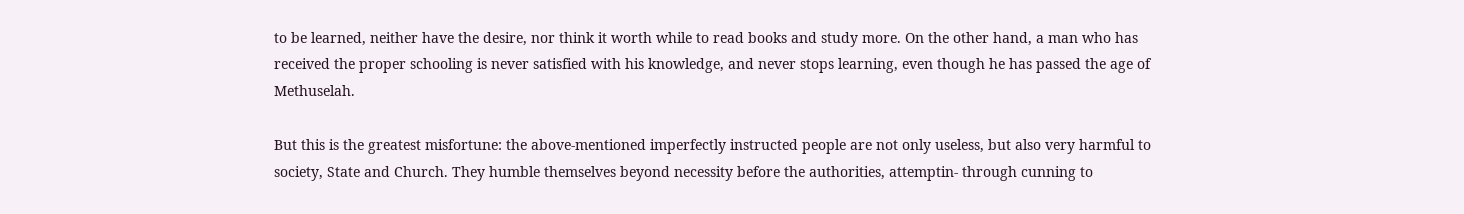to be learned, neither have the desire, nor think it worth while to read books and study more. On the other hand, a man who has received the proper schooling is never satisfied with his knowledge, and never stops learning, even though he has passed the age of Methuselah.

But this is the greatest misfortune: the above-mentioned imperfectly instructed people are not only useless, but also very harmful to society, State and Church. They humble themselves beyond necessity before the authorities, attemptin- through cunning to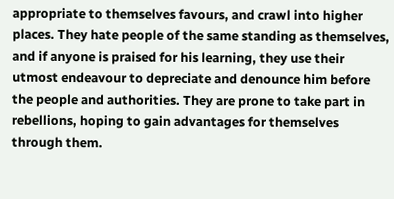appropriate to themselves favours, and crawl into higher places. They hate people of the same standing as themselves, and if anyone is praised for his learning, they use their utmost endeavour to depreciate and denounce him before the people and authorities. They are prone to take part in rebellions, hoping to gain advantages for themselves through them.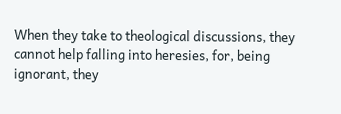When they take to theological discussions, they cannot help falling into heresies, for, being ignorant, they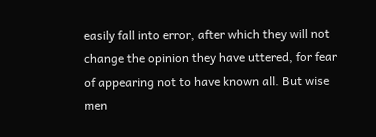easily fall into error, after which they will not change the opinion they have uttered, for fear of appearing not to have known all. But wise men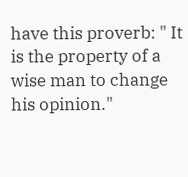have this proverb: " It is the property of a wise man to change his opinion."